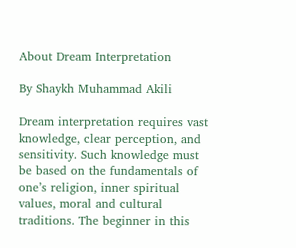About Dream Interpretation

By Shaykh Muhammad Akili

Dream interpretation requires vast knowledge, clear perception, and sensitivity. Such knowledge must be based on the fundamentals of one’s religion, inner spiritual values, moral and cultural traditions. The beginner in this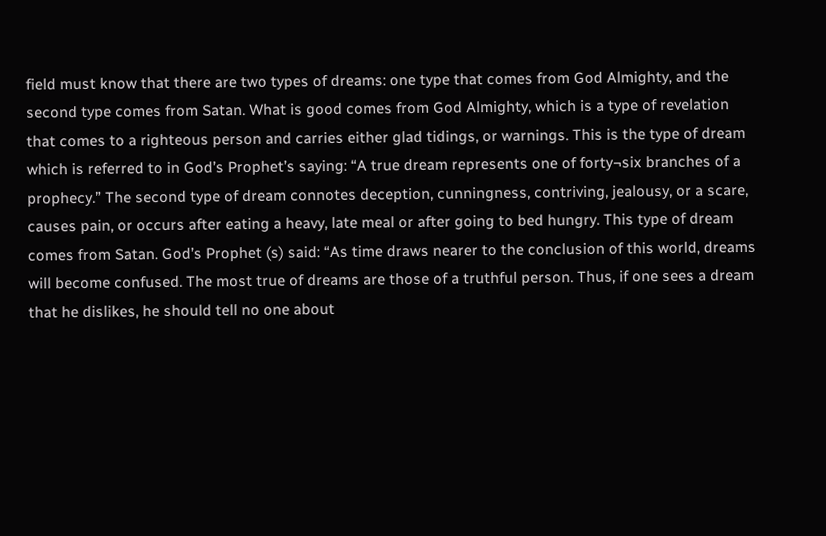field must know that there are two types of dreams: one type that comes from God Almighty, and the second type comes from Satan. What is good comes from God Almighty, which is a type of revelation that comes to a righteous person and carries either glad tidings, or warnings. This is the type of dream which is referred to in God’s Prophet’s saying: “A true dream represents one of forty¬six branches of a prophecy.” The second type of dream connotes deception, cunningness, contriving, jealousy, or a scare, causes pain, or occurs after eating a heavy, late meal or after going to bed hungry. This type of dream comes from Satan. God’s Prophet (s) said: “As time draws nearer to the conclusion of this world, dreams will become confused. The most true of dreams are those of a truthful person. Thus, if one sees a dream that he dislikes, he should tell no one about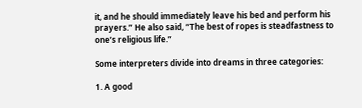it, and he should immediately leave his bed and perform his prayers.” He also said, “The best of ropes is steadfastness to one’s religious life.”

Some interpreters divide into dreams in three categories:

1. A good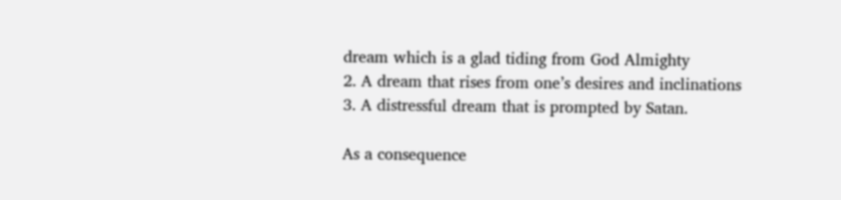dream which is a glad tiding from God Almighty
2. A dream that rises from one’s desires and inclinations
3. A distressful dream that is prompted by Satan.

As a consequence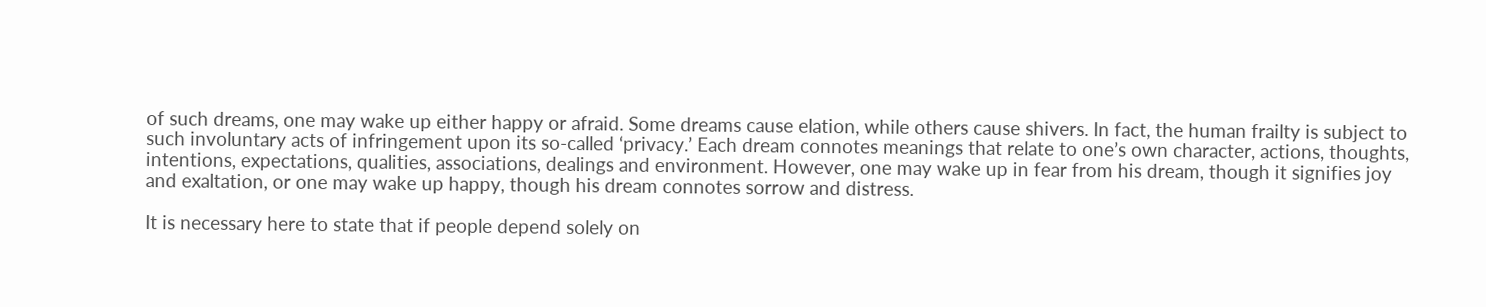of such dreams, one may wake up either happy or afraid. Some dreams cause elation, while others cause shivers. In fact, the human frailty is subject to such involuntary acts of infringement upon its so-called ‘privacy.’ Each dream connotes meanings that relate to one’s own character, actions, thoughts, intentions, expectations, qualities, associations, dealings and environment. However, one may wake up in fear from his dream, though it signifies joy and exaltation, or one may wake up happy, though his dream connotes sorrow and distress.

It is necessary here to state that if people depend solely on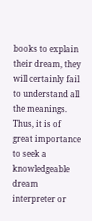books to explain their dream, they will certainly fail to understand all the meanings. Thus, it is of great importance to seek a knowledgeable dream interpreter or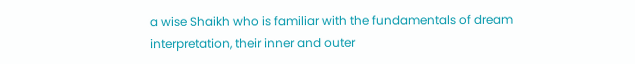a wise Shaikh who is familiar with the fundamentals of dream interpretation, their inner and outer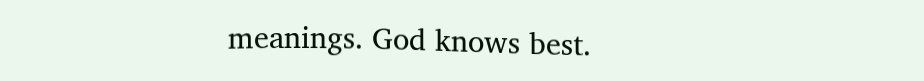meanings. God knows best.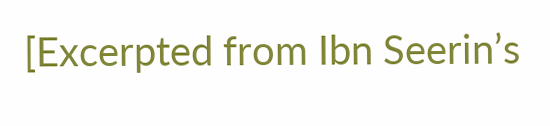[Excerpted from Ibn Seerin’s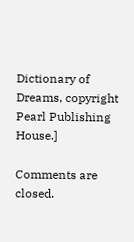Dictionary of Dreams, copyright Pearl Publishing House.]

Comments are closed.